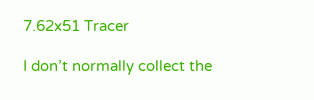7.62x51 Tracer

I don’t normally collect the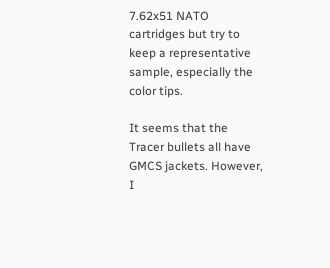7.62x51 NATO cartridges but try to keep a representative sample, especially the color tips.

It seems that the Tracer bullets all have GMCS jackets. However, I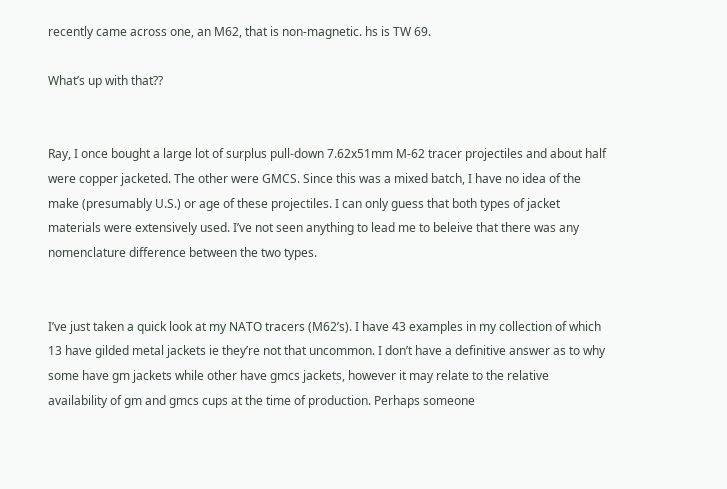recently came across one, an M62, that is non-magnetic. hs is TW 69.

What’s up with that??


Ray, I once bought a large lot of surplus pull-down 7.62x51mm M-62 tracer projectiles and about half were copper jacketed. The other were GMCS. Since this was a mixed batch, I have no idea of the make (presumably U.S.) or age of these projectiles. I can only guess that both types of jacket materials were extensively used. I’ve not seen anything to lead me to beleive that there was any nomenclature difference between the two types.


I’ve just taken a quick look at my NATO tracers (M62’s). I have 43 examples in my collection of which 13 have gilded metal jackets ie they’re not that uncommon. I don’t have a definitive answer as to why some have gm jackets while other have gmcs jackets, however it may relate to the relative availability of gm and gmcs cups at the time of production. Perhaps someone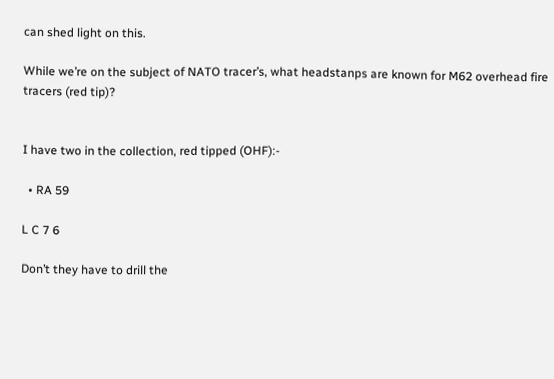can shed light on this.

While we’re on the subject of NATO tracer’s, what headstanps are known for M62 overhead fire tracers (red tip)?


I have two in the collection, red tipped (OHF):-

  • RA 59

L C 7 6

Don’t they have to drill the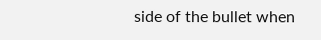side of the bullet when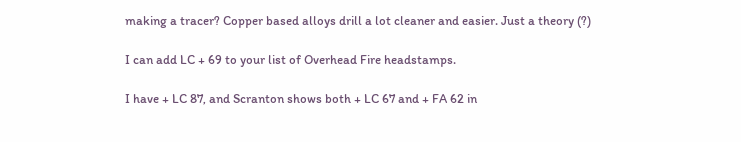making a tracer? Copper based alloys drill a lot cleaner and easier. Just a theory (?)

I can add LC + 69 to your list of Overhead Fire headstamps.

I have + LC 87, and Scranton shows both + LC 67 and + FA 62 in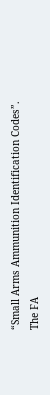“Small Arms Ammunition Identification Codes”. The FA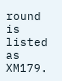round is listed as XM179.